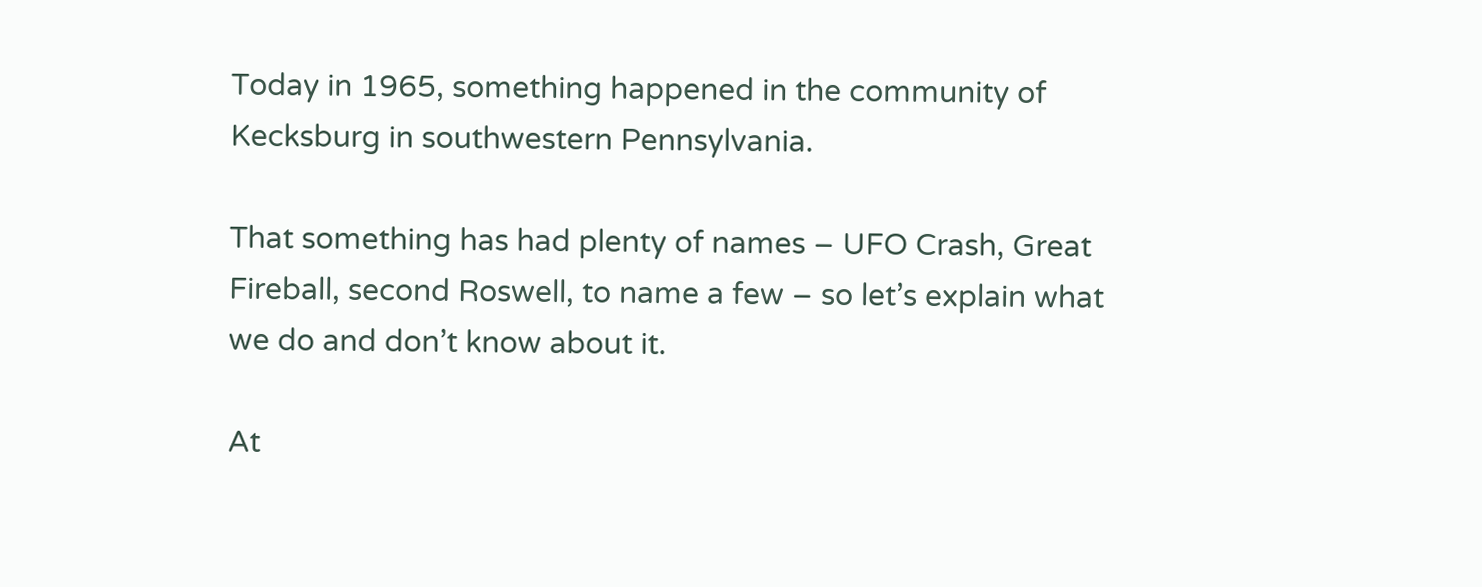Today in 1965, something happened in the community of Kecksburg in southwestern Pennsylvania.

That something has had plenty of names – UFO Crash, Great Fireball, second Roswell, to name a few – so let’s explain what we do and don’t know about it.

At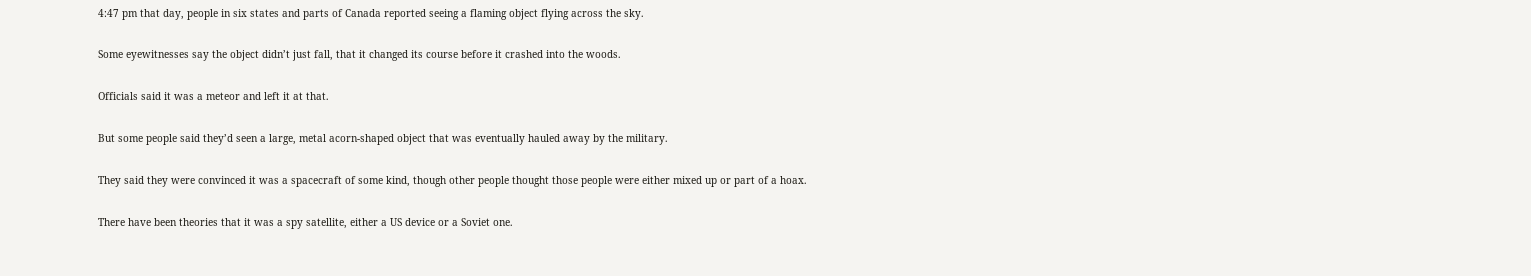4:47 pm that day, people in six states and parts of Canada reported seeing a flaming object flying across the sky.

Some eyewitnesses say the object didn’t just fall, that it changed its course before it crashed into the woods.

Officials said it was a meteor and left it at that.

But some people said they’d seen a large, metal acorn-shaped object that was eventually hauled away by the military.

They said they were convinced it was a spacecraft of some kind, though other people thought those people were either mixed up or part of a hoax.

There have been theories that it was a spy satellite, either a US device or a Soviet one.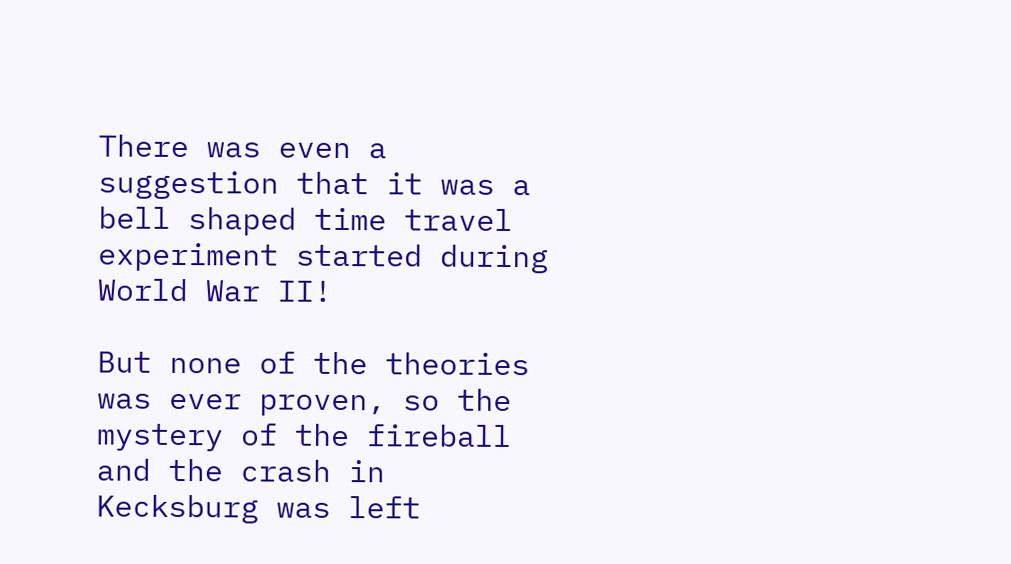There was even a suggestion that it was a bell shaped time travel experiment started during World War II!

But none of the theories was ever proven, so the mystery of the fireball and the crash in Kecksburg was left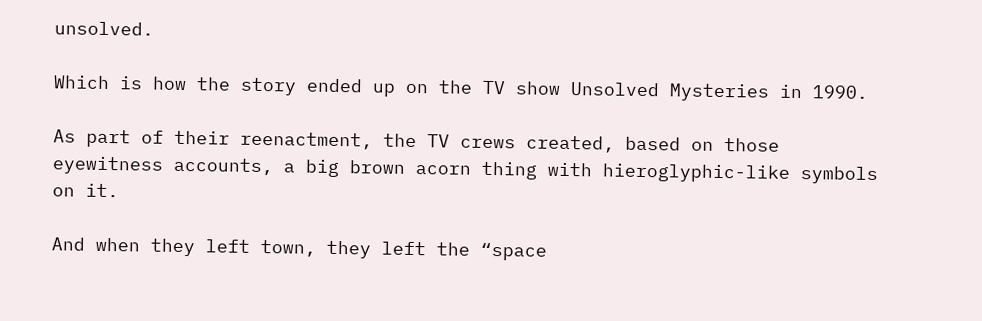unsolved.

Which is how the story ended up on the TV show Unsolved Mysteries in 1990.

As part of their reenactment, the TV crews created, based on those eyewitness accounts, a big brown acorn thing with hieroglyphic-like symbols on it.

And when they left town, they left the “space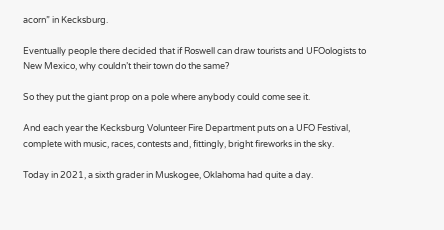acorn” in Kecksburg.

Eventually people there decided that if Roswell can draw tourists and UFOologists to New Mexico, why couldn’t their town do the same?

So they put the giant prop on a pole where anybody could come see it.

And each year the Kecksburg Volunteer Fire Department puts on a UFO Festival, complete with music, races, contests and, fittingly, bright fireworks in the sky.

Today in 2021, a sixth grader in Muskogee, Oklahoma had quite a day.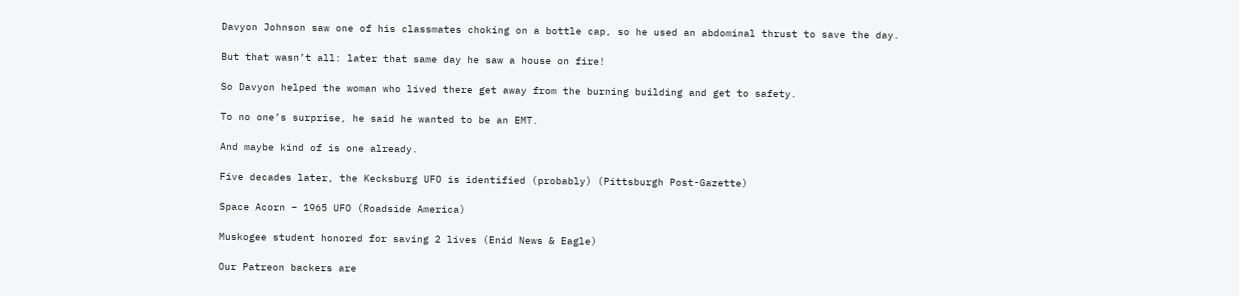Davyon Johnson saw one of his classmates choking on a bottle cap, so he used an abdominal thrust to save the day.

But that wasn’t all: later that same day he saw a house on fire!

So Davyon helped the woman who lived there get away from the burning building and get to safety.

To no one’s surprise, he said he wanted to be an EMT.

And maybe kind of is one already.

Five decades later, the Kecksburg UFO is identified (probably) (Pittsburgh Post-Gazette)

Space Acorn – 1965 UFO (Roadside America)

Muskogee student honored for saving 2 lives (Enid News & Eagle)

Our Patreon backers are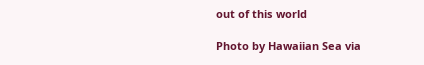out of this world

Photo by Hawaiian Sea via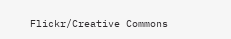Flickr/Creative Commons